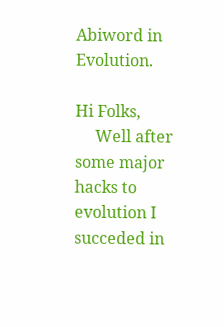Abiword in Evolution.

Hi Folks,
     Well after some major hacks to evolution I succeded in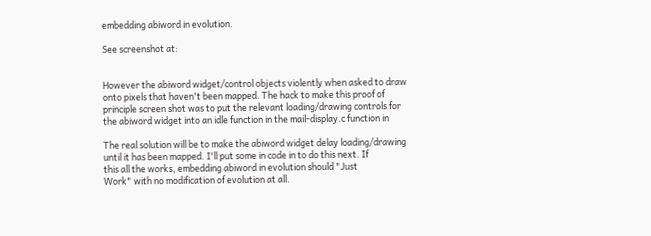embedding abiword in evolution.

See screenshot at:


However the abiword widget/control objects violently when asked to draw
onto pixels that haven't been mapped. The hack to make this proof of
principle screen shot was to put the relevant loading/drawing controls for
the abiword widget into an idle function in the mail-display.c function in

The real solution will be to make the abiword widget delay loading/drawing
until it has been mapped. I'll put some in code in to do this next. If
this all the works, embedding abiword in evolution should "Just
Work" with no modification of evolution at all.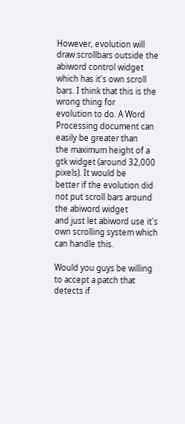However, evolution will draw scrollbars outside the abiword control widget
which has it's own scroll bars. I think that this is the wrong thing for
evolution to do. A Word Processing document can easily be greater than
the maximum height of a gtk widget (around 32,000 pixels). It would be
better if the evolution did not put scroll bars around the abiword widget
and just let abiword use it's own scrolling system which can handle this.

Would you guys be willing to accept a patch that detects if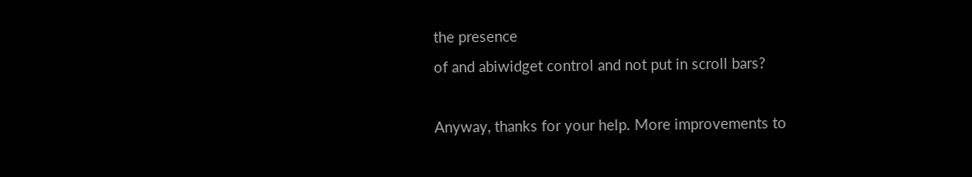the presence
of and abiwidget control and not put in scroll bars?

Anyway, thanks for your help. More improvements to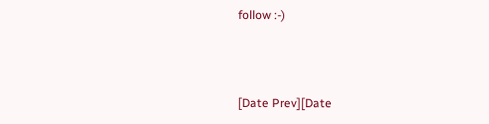follow :-)



[Date Prev][Date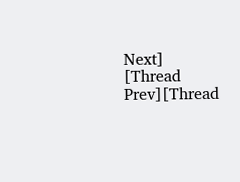Next]   [Thread Prev][Thread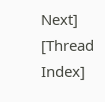Next]   [Thread Index]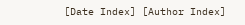[Date Index] [Author Index]